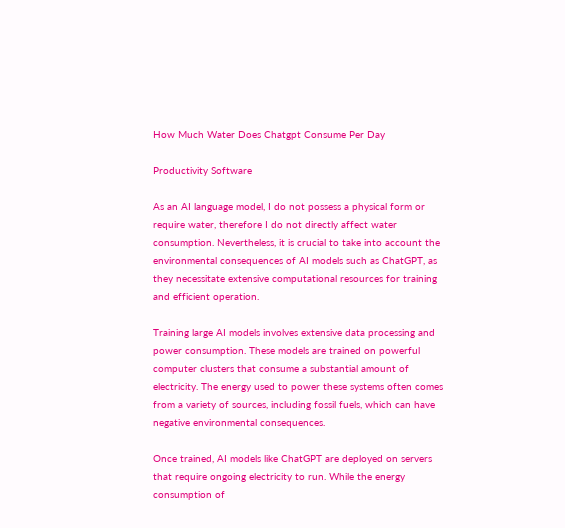How Much Water Does Chatgpt Consume Per Day

Productivity Software

As an AI language model, I do not possess a physical form or require water, therefore I do not directly affect water consumption. Nevertheless, it is crucial to take into account the environmental consequences of AI models such as ChatGPT, as they necessitate extensive computational resources for training and efficient operation.

Training large AI models involves extensive data processing and power consumption. These models are trained on powerful computer clusters that consume a substantial amount of electricity. The energy used to power these systems often comes from a variety of sources, including fossil fuels, which can have negative environmental consequences.

Once trained, AI models like ChatGPT are deployed on servers that require ongoing electricity to run. While the energy consumption of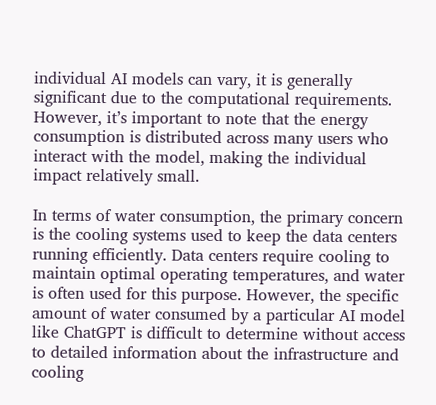individual AI models can vary, it is generally significant due to the computational requirements. However, it’s important to note that the energy consumption is distributed across many users who interact with the model, making the individual impact relatively small.

In terms of water consumption, the primary concern is the cooling systems used to keep the data centers running efficiently. Data centers require cooling to maintain optimal operating temperatures, and water is often used for this purpose. However, the specific amount of water consumed by a particular AI model like ChatGPT is difficult to determine without access to detailed information about the infrastructure and cooling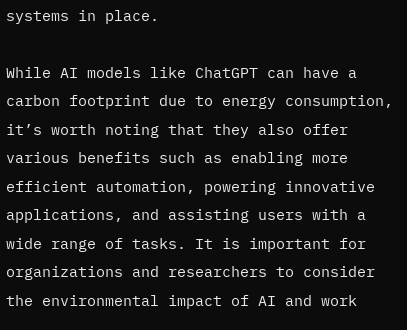systems in place.

While AI models like ChatGPT can have a carbon footprint due to energy consumption, it’s worth noting that they also offer various benefits such as enabling more efficient automation, powering innovative applications, and assisting users with a wide range of tasks. It is important for organizations and researchers to consider the environmental impact of AI and work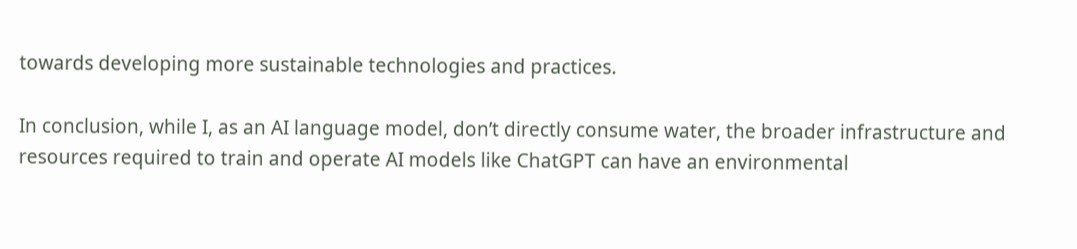towards developing more sustainable technologies and practices.

In conclusion, while I, as an AI language model, don’t directly consume water, the broader infrastructure and resources required to train and operate AI models like ChatGPT can have an environmental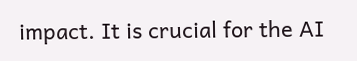impact. It is crucial for the AI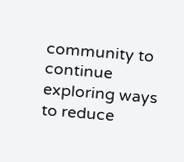community to continue exploring ways to reduce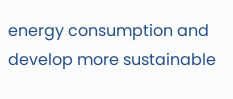energy consumption and develop more sustainable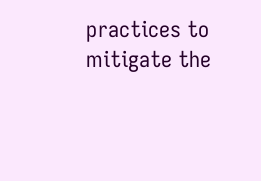practices to mitigate the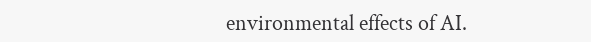environmental effects of AI.